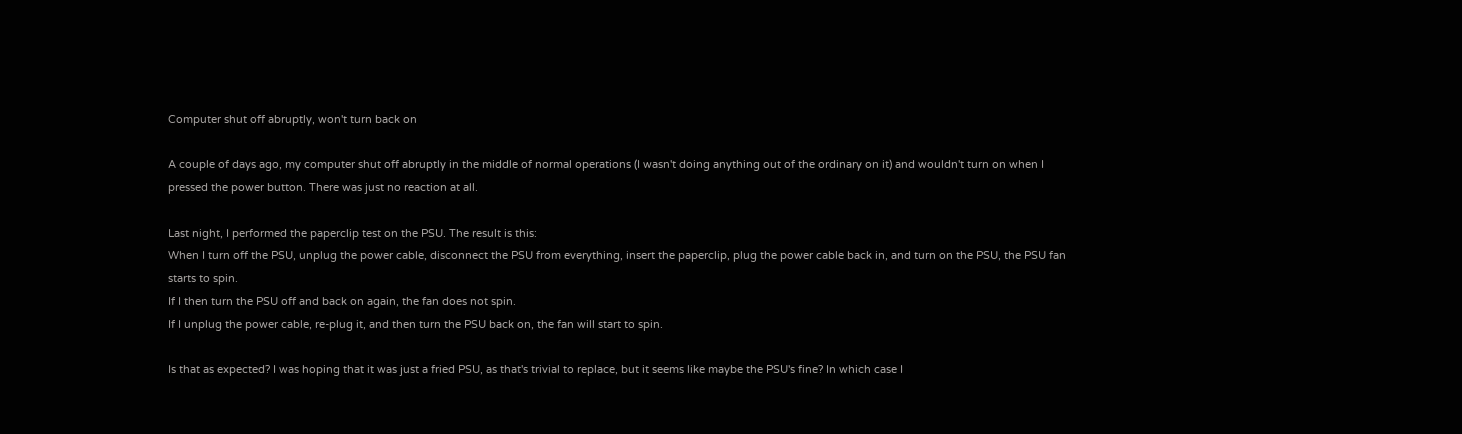Computer shut off abruptly, won't turn back on

A couple of days ago, my computer shut off abruptly in the middle of normal operations (I wasn't doing anything out of the ordinary on it) and wouldn't turn on when I pressed the power button. There was just no reaction at all.

Last night, I performed the paperclip test on the PSU. The result is this:
When I turn off the PSU, unplug the power cable, disconnect the PSU from everything, insert the paperclip, plug the power cable back in, and turn on the PSU, the PSU fan starts to spin.
If I then turn the PSU off and back on again, the fan does not spin.
If I unplug the power cable, re-plug it, and then turn the PSU back on, the fan will start to spin.

Is that as expected? I was hoping that it was just a fried PSU, as that's trivial to replace, but it seems like maybe the PSU's fine? In which case I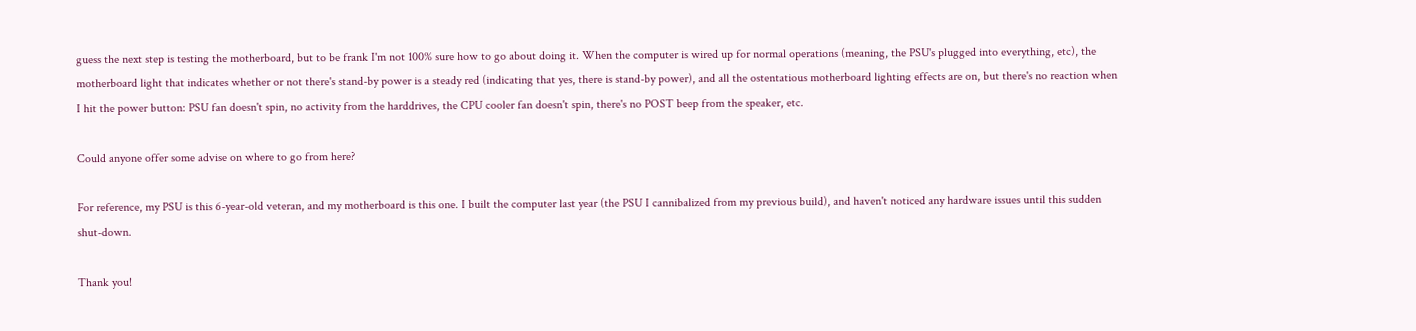guess the next step is testing the motherboard, but to be frank I'm not 100% sure how to go about doing it. When the computer is wired up for normal operations (meaning, the PSU's plugged into everything, etc), the motherboard light that indicates whether or not there's stand-by power is a steady red (indicating that yes, there is stand-by power), and all the ostentatious motherboard lighting effects are on, but there's no reaction when I hit the power button: PSU fan doesn't spin, no activity from the harddrives, the CPU cooler fan doesn't spin, there's no POST beep from the speaker, etc.

Could anyone offer some advise on where to go from here?

For reference, my PSU is this 6-year-old veteran, and my motherboard is this one. I built the computer last year (the PSU I cannibalized from my previous build), and haven't noticed any hardware issues until this sudden shut-down.

Thank you!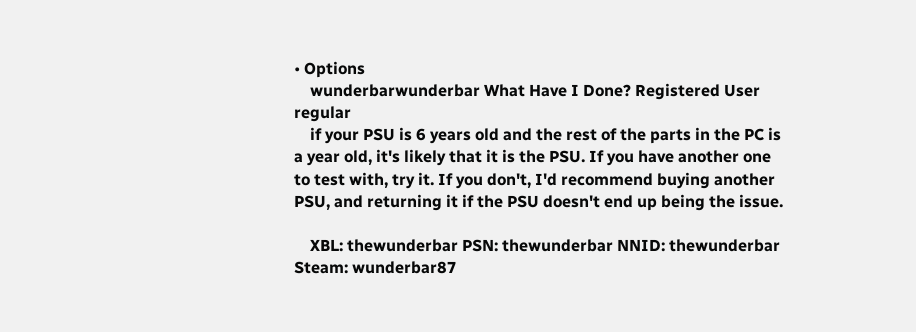• Options
    wunderbarwunderbar What Have I Done? Registered User regular
    if your PSU is 6 years old and the rest of the parts in the PC is a year old, it's likely that it is the PSU. If you have another one to test with, try it. If you don't, I'd recommend buying another PSU, and returning it if the PSU doesn't end up being the issue.

    XBL: thewunderbar PSN: thewunderbar NNID: thewunderbar Steam: wunderbar87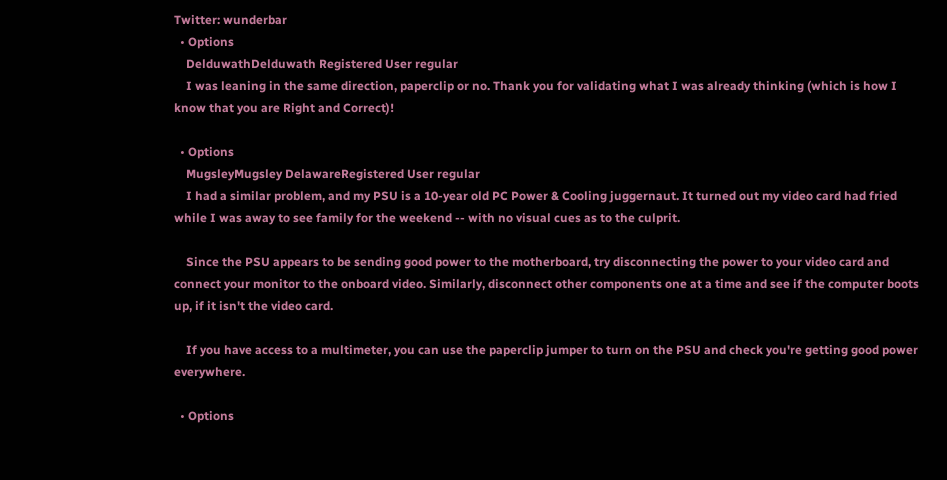Twitter: wunderbar
  • Options
    DelduwathDelduwath Registered User regular
    I was leaning in the same direction, paperclip or no. Thank you for validating what I was already thinking (which is how I know that you are Right and Correct)!

  • Options
    MugsleyMugsley DelawareRegistered User regular
    I had a similar problem, and my PSU is a 10-year old PC Power & Cooling juggernaut. It turned out my video card had fried while I was away to see family for the weekend -- with no visual cues as to the culprit.

    Since the PSU appears to be sending good power to the motherboard, try disconnecting the power to your video card and connect your monitor to the onboard video. Similarly, disconnect other components one at a time and see if the computer boots up, if it isn't the video card.

    If you have access to a multimeter, you can use the paperclip jumper to turn on the PSU and check you're getting good power everywhere.

  • Options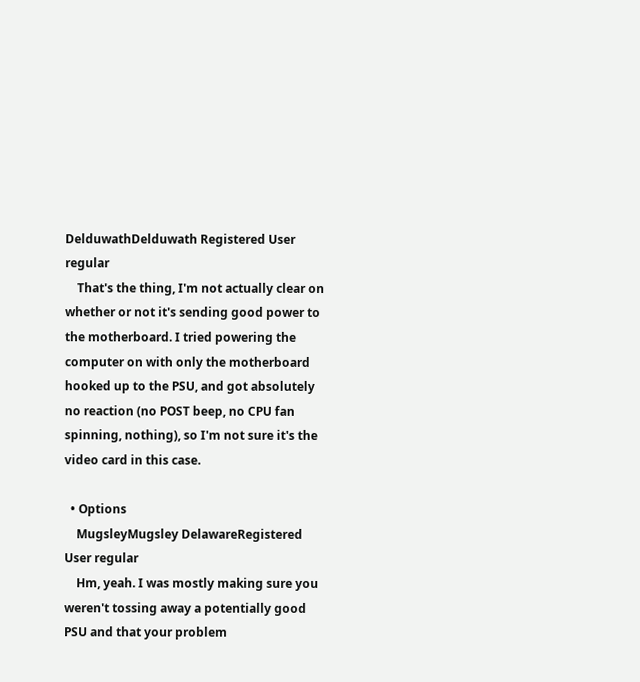DelduwathDelduwath Registered User regular
    That's the thing, I'm not actually clear on whether or not it's sending good power to the motherboard. I tried powering the computer on with only the motherboard hooked up to the PSU, and got absolutely no reaction (no POST beep, no CPU fan spinning, nothing), so I'm not sure it's the video card in this case.

  • Options
    MugsleyMugsley DelawareRegistered User regular
    Hm, yeah. I was mostly making sure you weren't tossing away a potentially good PSU and that your problem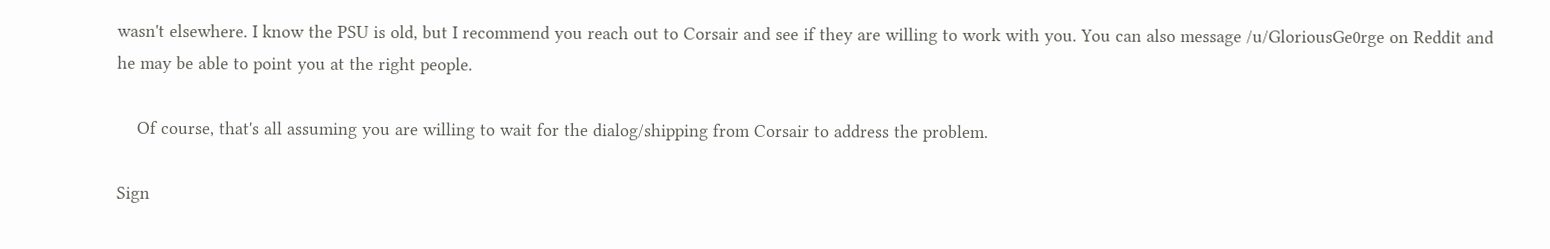wasn't elsewhere. I know the PSU is old, but I recommend you reach out to Corsair and see if they are willing to work with you. You can also message /u/GloriousGe0rge on Reddit and he may be able to point you at the right people.

    Of course, that's all assuming you are willing to wait for the dialog/shipping from Corsair to address the problem.

Sign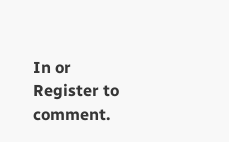In or Register to comment.